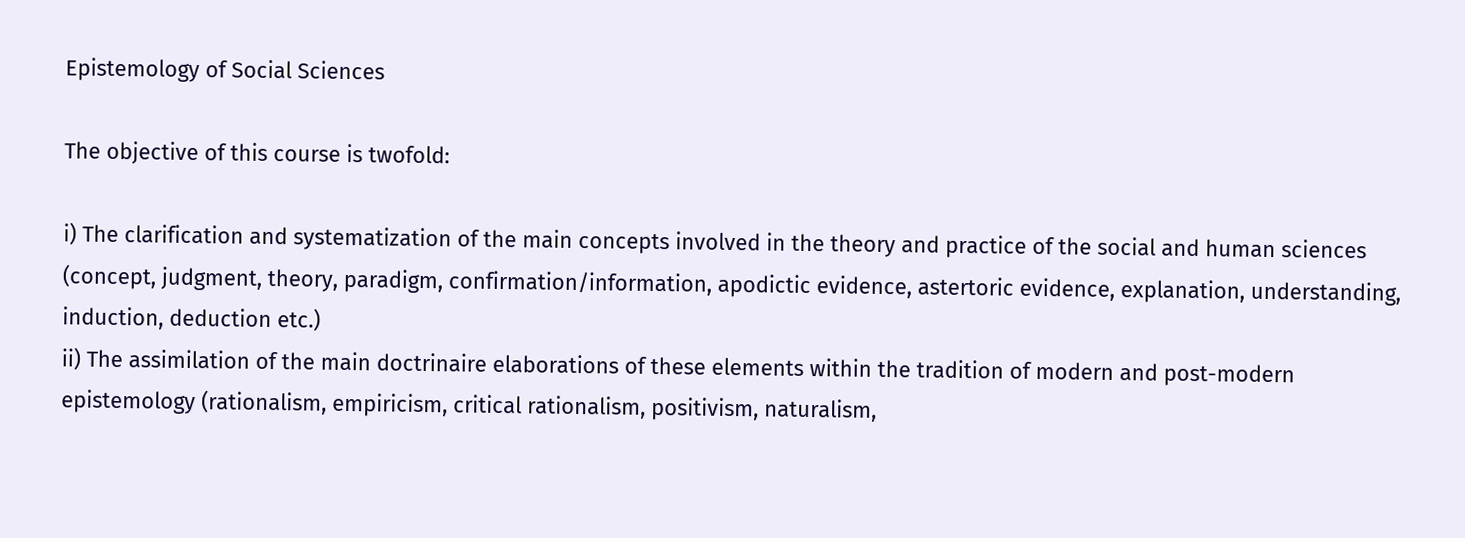Epistemology of Social Sciences

The objective of this course is twofold:

i) The clarification and systematization of the main concepts involved in the theory and practice of the social and human sciences (concept, judgment, theory, paradigm, confirmation/information, apodictic evidence, astertoric evidence, explanation, understanding, induction, deduction etc.)
ii) The assimilation of the main doctrinaire elaborations of these elements within the tradition of modern and post-modern epistemology (rationalism, empiricism, critical rationalism, positivism, naturalism,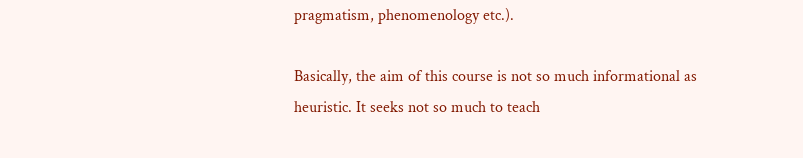pragmatism, phenomenology etc.).

Basically, the aim of this course is not so much informational as heuristic. It seeks not so much to teach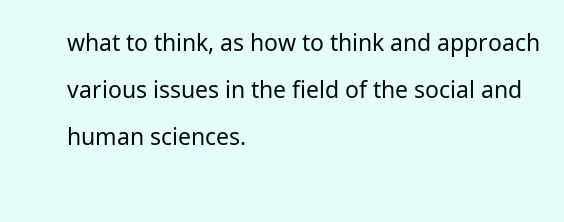what to think, as how to think and approach various issues in the field of the social and human sciences.